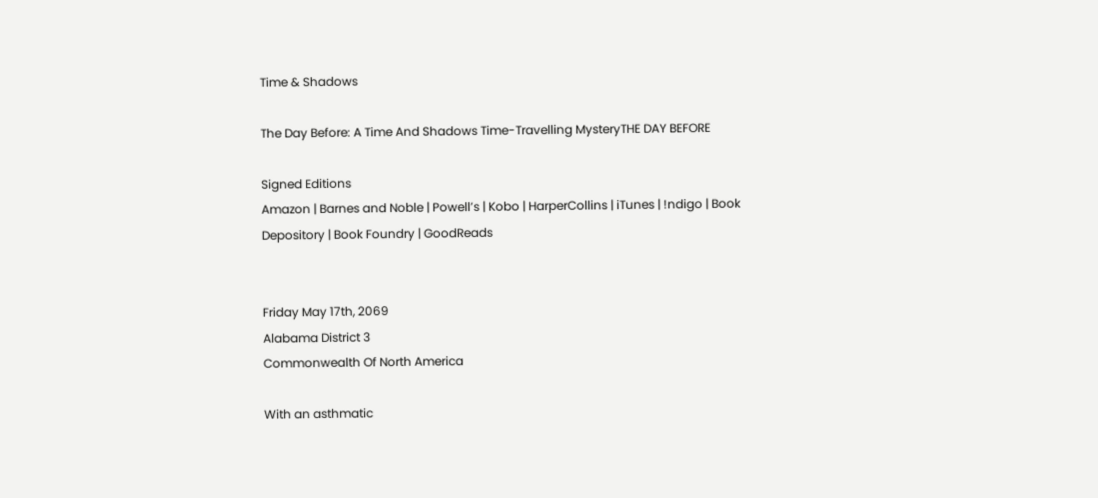Time & Shadows

The Day Before: A Time And Shadows Time-Travelling MysteryTHE DAY BEFORE

Signed Editions
Amazon | Barnes and Noble | Powell’s | Kobo | HarperCollins | iTunes | !ndigo | Book Depository | Book Foundry | GoodReads


Friday May 17th, 2069
Alabama District 3
Commonwealth Of North America

With an asthmatic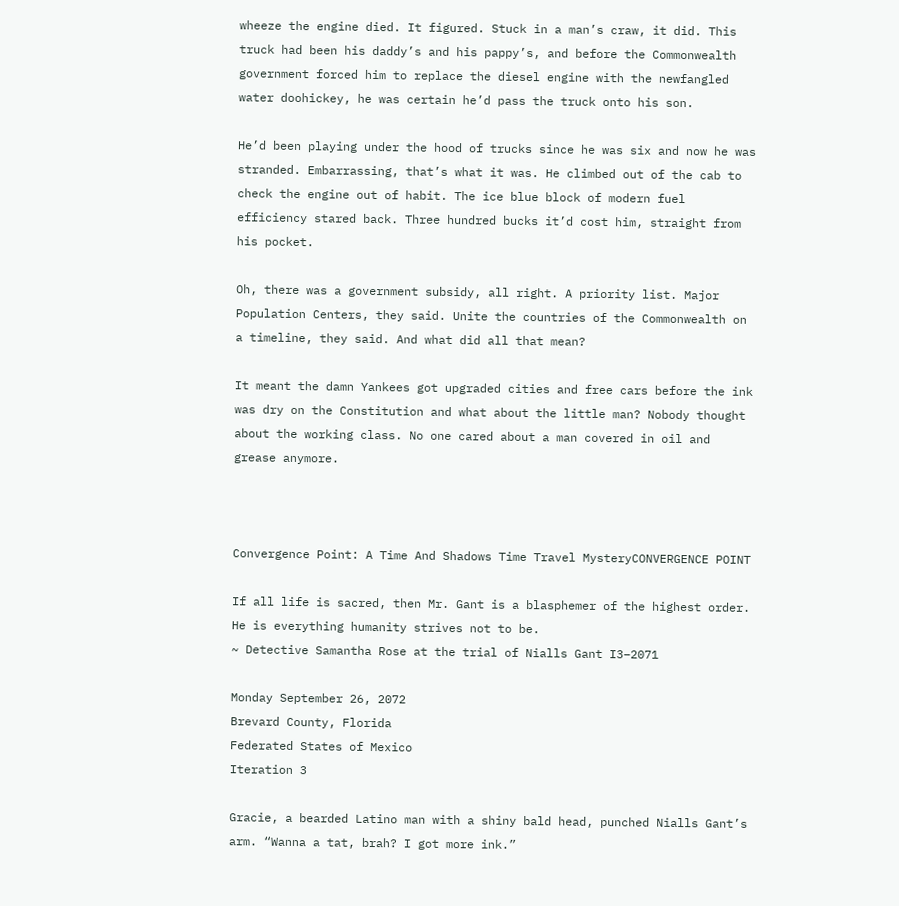wheeze the engine died. It figured. Stuck in a man’s craw, it did. This truck had been his daddy’s and his pappy’s, and before the Commonwealth government forced him to replace the diesel engine with the newfangled water doohickey, he was certain he’d pass the truck onto his son.

He’d been playing under the hood of trucks since he was six and now he was stranded. Embarrassing, that’s what it was. He climbed out of the cab to check the engine out of habit. The ice blue block of modern fuel efficiency stared back. Three hundred bucks it’d cost him, straight from his pocket.

Oh, there was a government subsidy, all right. A priority list. Major Population Centers, they said. Unite the countries of the Commonwealth on a timeline, they said. And what did all that mean?

It meant the damn Yankees got upgraded cities and free cars before the ink was dry on the Constitution and what about the little man? Nobody thought about the working class. No one cared about a man covered in oil and grease anymore.



Convergence Point: A Time And Shadows Time Travel MysteryCONVERGENCE POINT

If all life is sacred, then Mr. Gant is a blasphemer of the highest order. He is everything humanity strives not to be.
~ Detective Samantha Rose at the trial of Nialls Gant I3–2071

Monday September 26, 2072
Brevard County, Florida
Federated States of Mexico
Iteration 3

Gracie, a bearded Latino man with a shiny bald head, punched Nialls Gant’s arm. “Wanna a tat, brah? I got more ink.”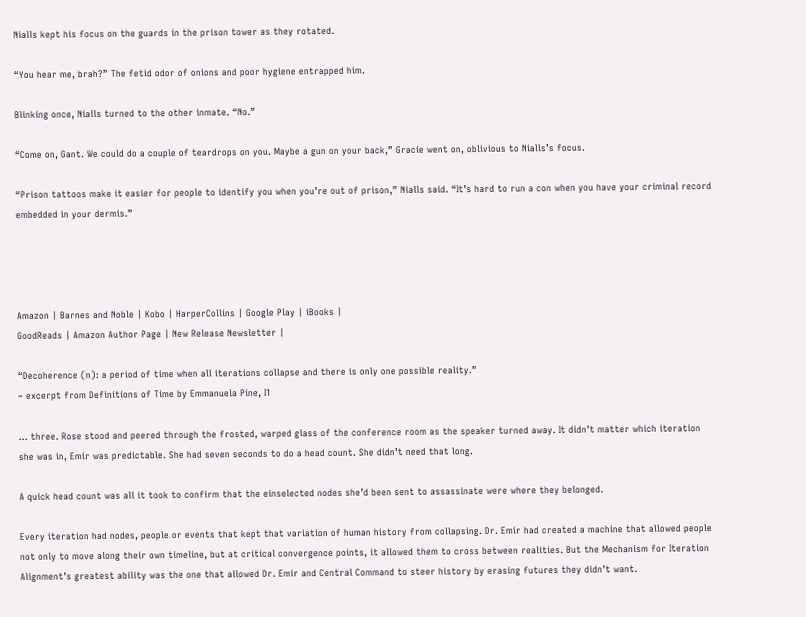Nialls kept his focus on the guards in the prison tower as they rotated.

“You hear me, brah?” The fetid odor of onions and poor hygiene entrapped him.

Blinking once, Nialls turned to the other inmate. “No.”

“Come on, Gant. We could do a couple of teardrops on you. Maybe a gun on your back,” Gracie went on, oblivious to Nialls’s focus.

“Prison tattoos make it easier for people to identify you when you’re out of prison,” Nialls said. “It’s hard to run a con when you have your criminal record embedded in your dermis.”




Amazon | Barnes and Noble | Kobo | HarperCollins | Google Play | iBooks |
GoodReads | Amazon Author Page | New Release Newsletter |

“Decoherence (n): a period of time when all iterations collapse and there is only one possible reality.”
~ excerpt from Definitions of Time by Emmanuela Pine, I1

… three. Rose stood and peered through the frosted, warped glass of the conference room as the speaker turned away. It didn’t matter which iteration she was in, Emir was predictable. She had seven seconds to do a head count. She didn’t need that long.

A quick head count was all it took to confirm that the einselected nodes she’d been sent to assassinate were where they belonged.

Every iteration had nodes, people or events that kept that variation of human history from collapsing. Dr. Emir had created a machine that allowed people not only to move along their own timeline, but at critical convergence points, it allowed them to cross between realities. But the Mechanism for Iteration Alignment’s greatest ability was the one that allowed Dr. Emir and Central Command to steer history by erasing futures they didn’t want.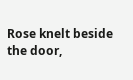Rose knelt beside the door,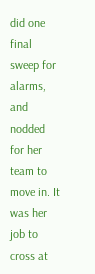did one final sweep for alarms, and nodded for her team to move in. It was her job to cross at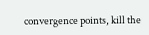convergence points, kill the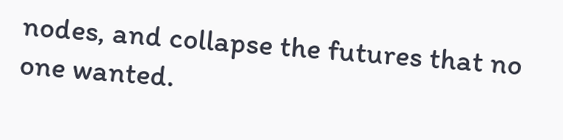nodes, and collapse the futures that no one wanted.